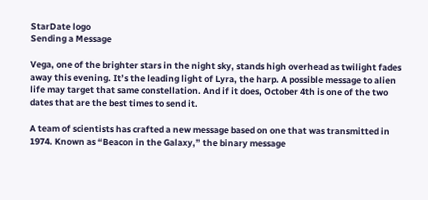StarDate logo
Sending a Message

Vega, one of the brighter stars in the night sky, stands high overhead as twilight fades away this evening. It’s the leading light of Lyra, the harp. A possible message to alien life may target that same constellation. And if it does, October 4th is one of the two dates that are the best times to send it.

A team of scientists has crafted a new message based on one that was transmitted in 1974. Known as “Beacon in the Galaxy,” the binary message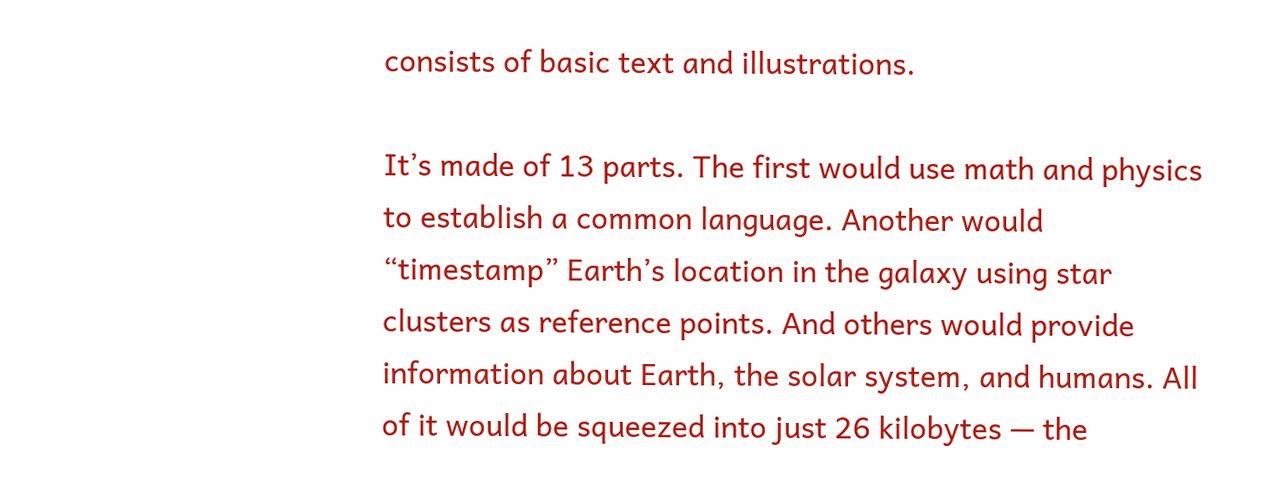consists of basic text and illustrations.

It’s made of 13 parts. The first would use math and physics to establish a common language. Another would “timestamp” Earth’s location in the galaxy using star clusters as reference points. And others would provide information about Earth, the solar system, and humans. All of it would be squeezed into just 26 kilobytes — the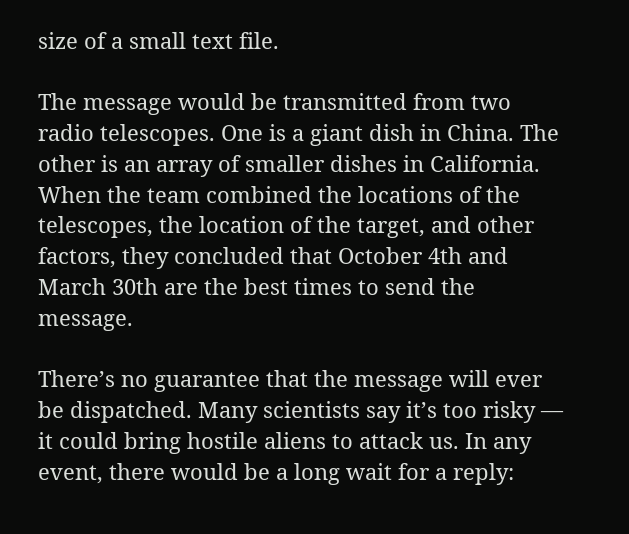size of a small text file.

The message would be transmitted from two radio telescopes. One is a giant dish in China. The other is an array of smaller dishes in California. When the team combined the locations of the telescopes, the location of the target, and other factors, they concluded that October 4th and March 30th are the best times to send the message.

There’s no guarantee that the message will ever be dispatched. Many scientists say it’s too risky — it could bring hostile aliens to attack us. In any event, there would be a long wait for a reply: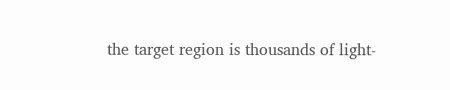the target region is thousands of light-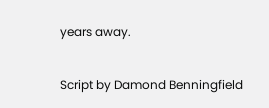years away.

Script by Damond Benningfield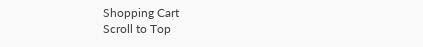Shopping Cart
Scroll to Top